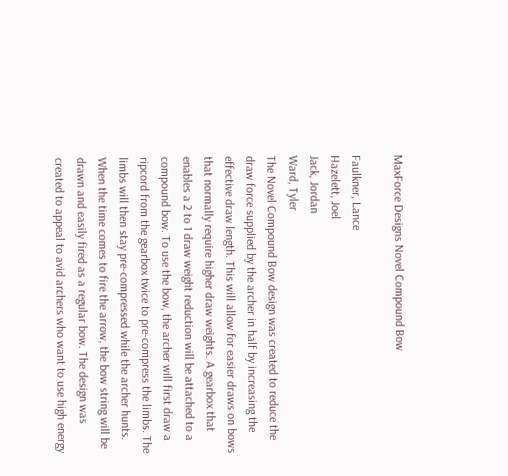MaxForce Designs Novel Compound Bow

Faulkner, Lance
Hazelett, Joel
Jack, Jordan
Ward, Tyler
The Novel Compound Bow design was created to reduce the draw force supplied by the archer in half by increasing the effective draw length. This will allow for easier draws on bows that normally require higher draw weights. A gearbox that enables a 2 to 1 draw weight reduction will be attached to a compound bow. To use the bow, the archer will first draw a ripcord from the gearbox twice to pre-compress the limbs. The limbs will then stay pre-compressed while the archer hunts. When the time comes to fire the arrow, the bow string will be drawn and easily fired as a regular bow. The design was created to appeal to avid archers who want to use high energy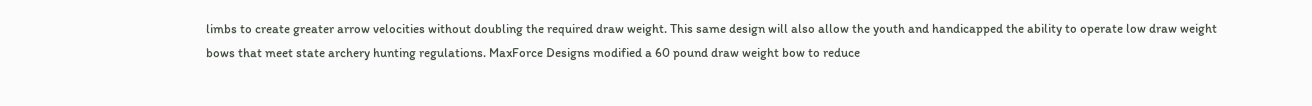limbs to create greater arrow velocities without doubling the required draw weight. This same design will also allow the youth and handicapped the ability to operate low draw weight bows that meet state archery hunting regulations. MaxForce Designs modified a 60 pound draw weight bow to reduce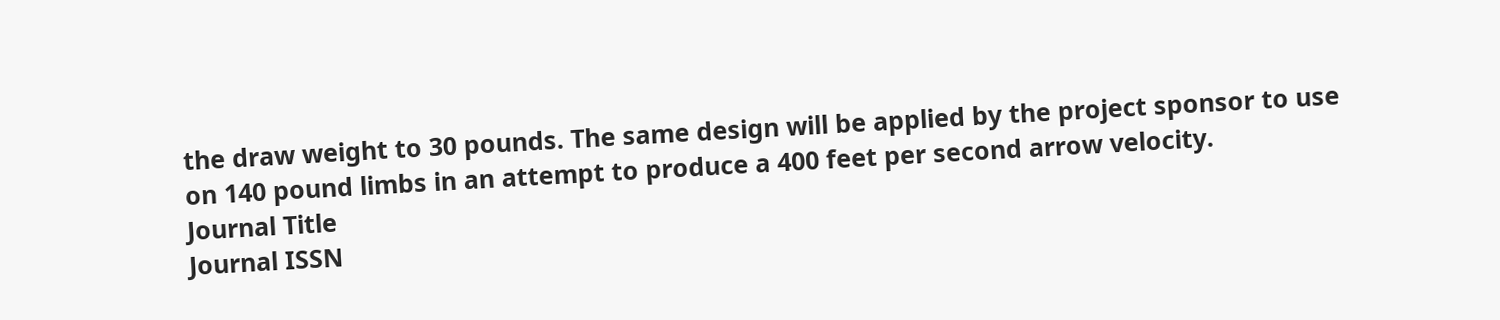the draw weight to 30 pounds. The same design will be applied by the project sponsor to use on 140 pound limbs in an attempt to produce a 400 feet per second arrow velocity.
Journal Title
Journal ISSN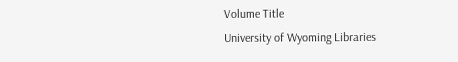Volume Title
University of Wyoming Libraries